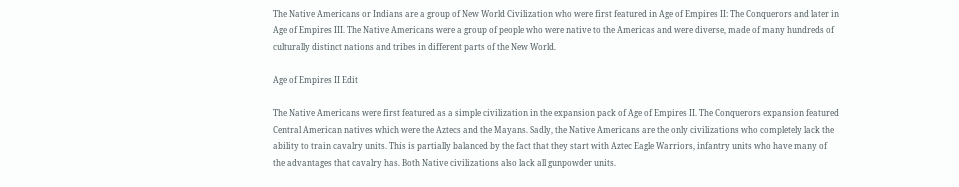The Native Americans or Indians are a group of New World Civilization who were first featured in Age of Empires II: The Conquerors and later in Age of Empires III. The Native Americans were a group of people who were native to the Americas and were diverse, made of many hundreds of culturally distinct nations and tribes in different parts of the New World.

Age of Empires II Edit

The Native Americans were first featured as a simple civilization in the expansion pack of Age of Empires II. The Conquerors expansion featured Central American natives which were the Aztecs and the Mayans. Sadly, the Native Americans are the only civilizations who completely lack the ability to train cavalry units. This is partially balanced by the fact that they start with Aztec Eagle Warriors, infantry units who have many of the advantages that cavalry has. Both Native civilizations also lack all gunpowder units.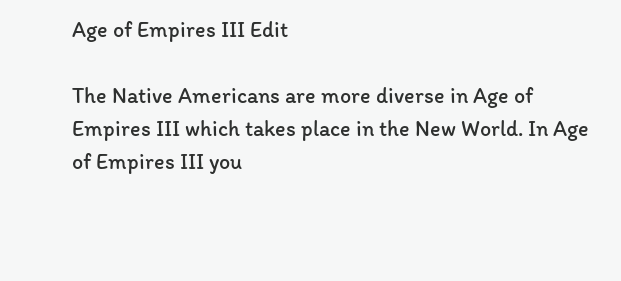Age of Empires III Edit

The Native Americans are more diverse in Age of Empires III which takes place in the New World. In Age of Empires III you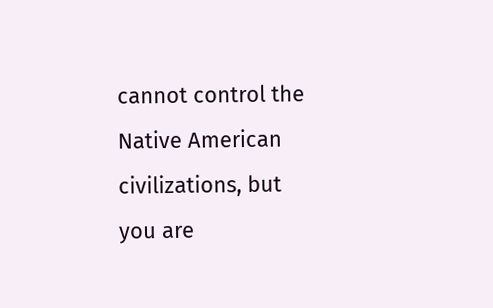cannot control the Native American civilizations, but you are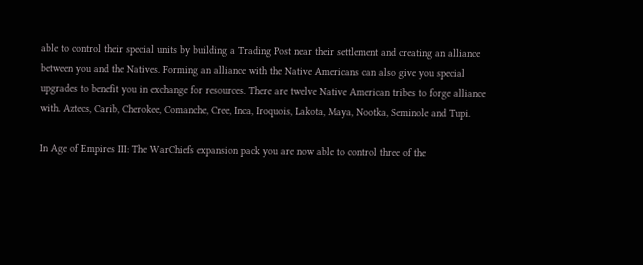able to control their special units by building a Trading Post near their settlement and creating an alliance between you and the Natives. Forming an alliance with the Native Americans can also give you special upgrades to benefit you in exchange for resources. There are twelve Native American tribes to forge alliance with. Aztecs, Carib, Cherokee, Comanche, Cree, Inca, Iroquois, Lakota, Maya, Nootka, Seminole and Tupi.

In Age of Empires III: The WarChiefs expansion pack you are now able to control three of the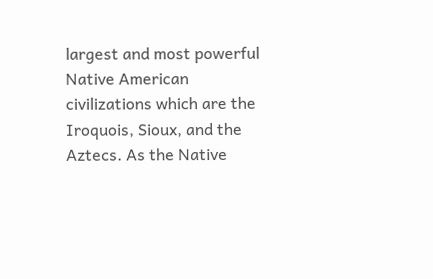largest and most powerful Native American civilizations which are the Iroquois, Sioux, and the Aztecs. As the Native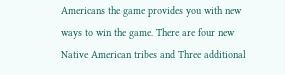Americans the game provides you with new ways to win the game. There are four new Native American tribes and Three additional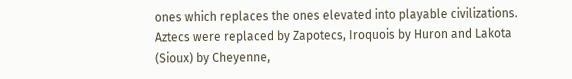ones which replaces the ones elevated into playable civilizations. Aztecs were replaced by Zapotecs, Iroquois by Huron and Lakota (Sioux) by Cheyenne,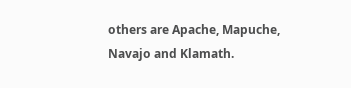others are Apache, Mapuche, Navajo and Klamath.